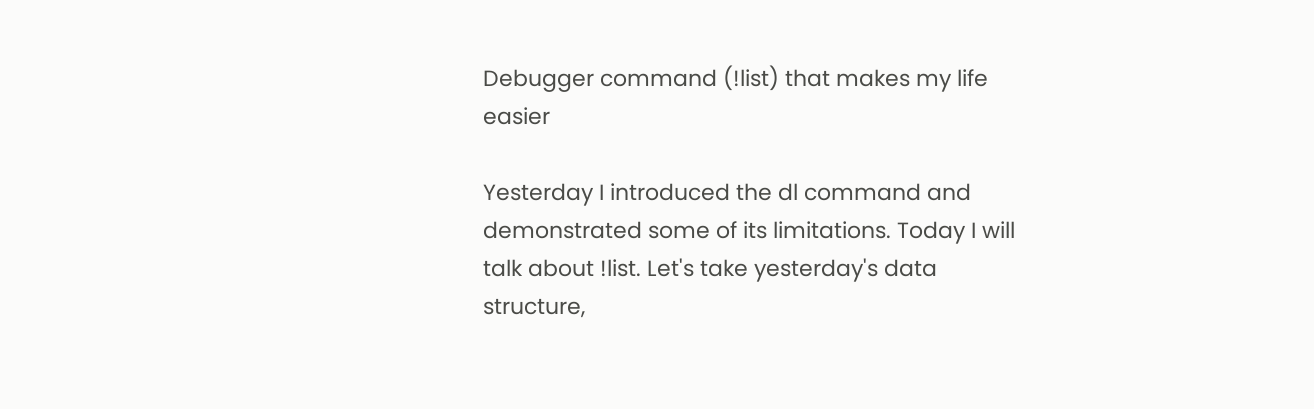Debugger command (!list) that makes my life easier

Yesterday I introduced the dl command and demonstrated some of its limitations. Today I will talk about !list. Let's take yesterday's data structure,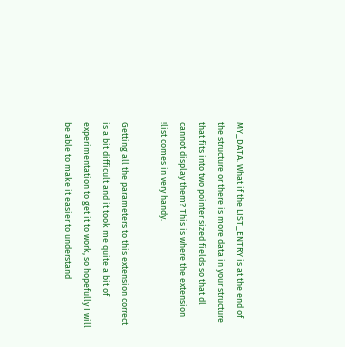MY_DATA. What if the LIST_ENTRY is at the end of the structure or there is more data in your structure that fits into two pointer sized fields so that dl cannot display them? This is where the extension !list comes in very handy.

Getting all the parameters to this extension correct is a bit difficult and it took me quite a bit of experimentation to get it to work, so hopefully I will be able to make it easier to understand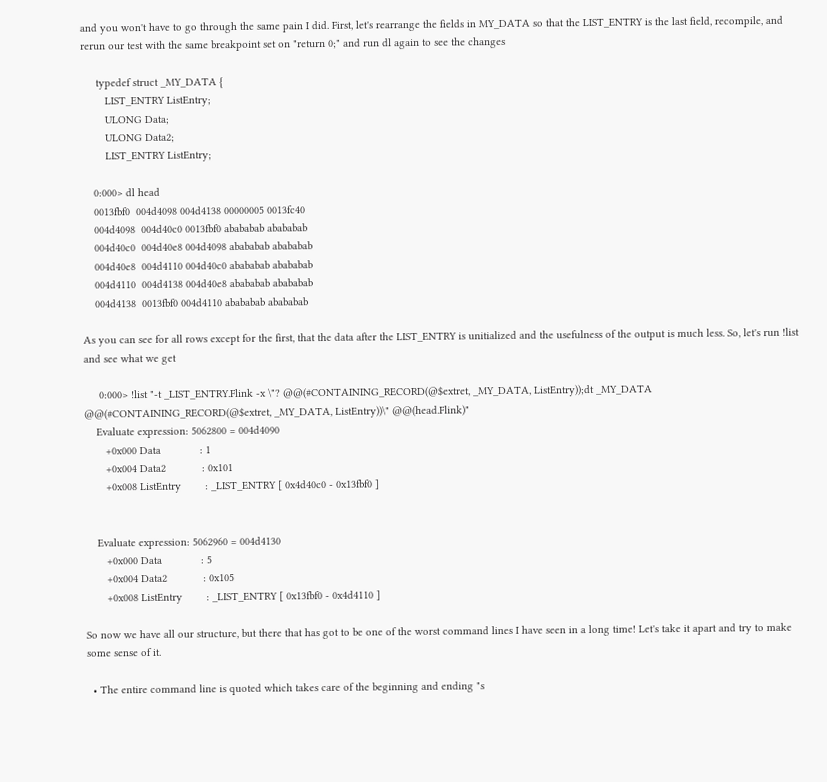and you won't have to go through the same pain I did. First, let's rearrange the fields in MY_DATA so that the LIST_ENTRY is the last field, recompile, and rerun our test with the same breakpoint set on "return 0;" and run dl again to see the changes

     typedef struct _MY_DATA {
        LIST_ENTRY ListEntry;
        ULONG Data;
        ULONG Data2;
        LIST_ENTRY ListEntry;

    0:000> dl head
    0013fbf0  004d4098 004d4138 00000005 0013fc40
    004d4098  004d40c0 0013fbf0 abababab abababab
    004d40c0  004d40e8 004d4098 abababab abababab
    004d40e8  004d4110 004d40c0 abababab abababab
    004d4110  004d4138 004d40e8 abababab abababab
    004d4138  0013fbf0 004d4110 abababab abababab

As you can see for all rows except for the first, that the data after the LIST_ENTRY is unitialized and the usefulness of the output is much less. So, let's run !list and see what we get

     0:000> !list "-t _LIST_ENTRY.Flink -x \"? @@(#CONTAINING_RECORD(@$extret, _MY_DATA, ListEntry));dt _MY_DATA @@(#CONTAINING_RECORD(@$extret, _MY_DATA, ListEntry))\" @@(head.Flink)"
    Evaluate expression: 5062800 = 004d4090
       +0x000 Data             : 1
       +0x004 Data2            : 0x101
       +0x008 ListEntry        : _LIST_ENTRY [ 0x4d40c0 - 0x13fbf0 ]


    Evaluate expression: 5062960 = 004d4130
       +0x000 Data             : 5
       +0x004 Data2            : 0x105
       +0x008 ListEntry        : _LIST_ENTRY [ 0x13fbf0 - 0x4d4110 ]

So now we have all our structure, but there that has got to be one of the worst command lines I have seen in a long time! Let's take it apart and try to make some sense of it.

  • The entire command line is quoted which takes care of the beginning and ending "s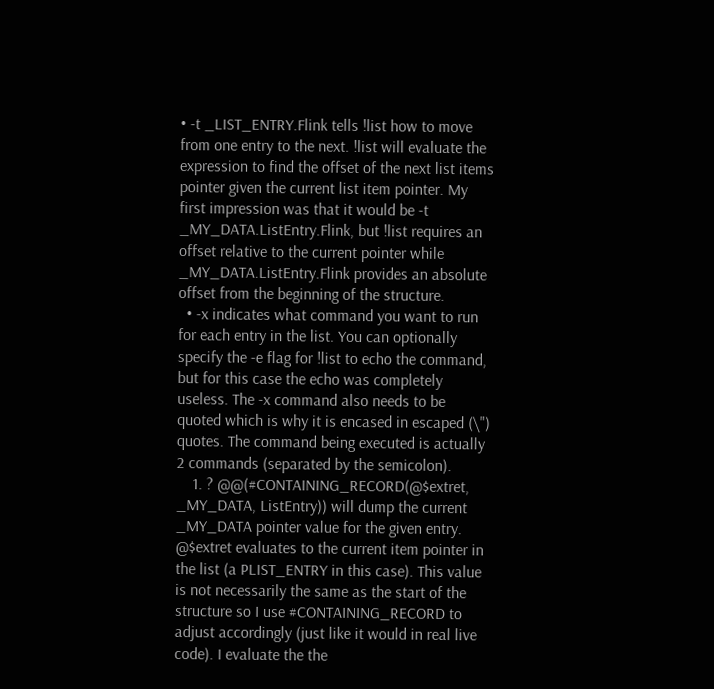• -t _LIST_ENTRY.Flink tells !list how to move from one entry to the next. !list will evaluate the expression to find the offset of the next list items pointer given the current list item pointer. My first impression was that it would be -t _MY_DATA.ListEntry.Flink, but !list requires an offset relative to the current pointer while _MY_DATA.ListEntry.Flink provides an absolute offset from the beginning of the structure.
  • -x indicates what command you want to run for each entry in the list. You can optionally specify the -e flag for !list to echo the command, but for this case the echo was completely useless. The -x command also needs to be quoted which is why it is encased in escaped (\") quotes. The command being executed is actually 2 commands (separated by the semicolon).
    1. ? @@(#CONTAINING_RECORD(@$extret, _MY_DATA, ListEntry)) will dump the current _MY_DATA pointer value for the given entry. @$extret evaluates to the current item pointer in the list (a PLIST_ENTRY in this case). This value is not necessarily the same as the start of the structure so I use #CONTAINING_RECORD to adjust accordingly (just like it would in real live code). I evaluate the the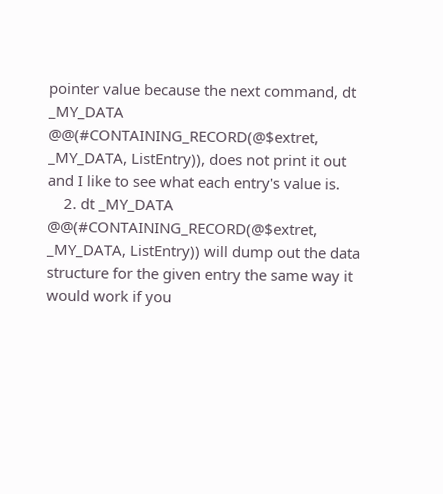pointer value because the next command, dt _MY_DATA @@(#CONTAINING_RECORD(@$extret, _MY_DATA, ListEntry)), does not print it out and I like to see what each entry's value is.
    2. dt _MY_DATA @@(#CONTAINING_RECORD(@$extret, _MY_DATA, ListEntry)) will dump out the data structure for the given entry the same way it would work if you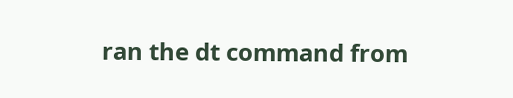ran the dt command from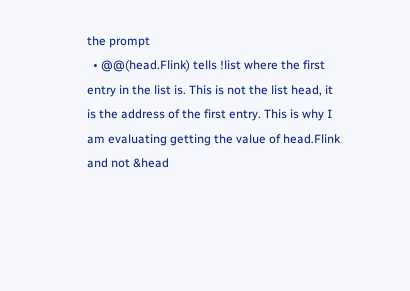the prompt
  • @@(head.Flink) tells !list where the first entry in the list is. This is not the list head, it is the address of the first entry. This is why I am evaluating getting the value of head.Flink and not &head